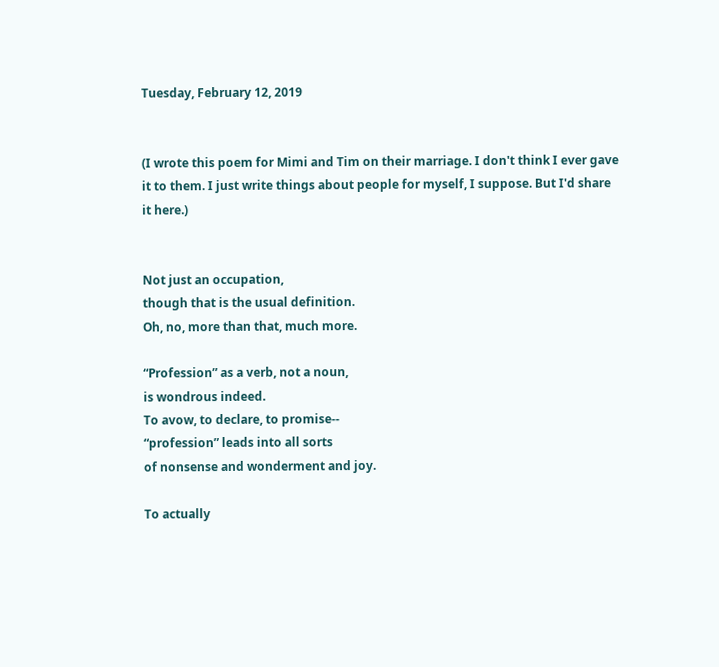Tuesday, February 12, 2019


(I wrote this poem for Mimi and Tim on their marriage. I don't think I ever gave it to them. I just write things about people for myself, I suppose. But I'd share it here.)


Not just an occupation,
though that is the usual definition.
Oh, no, more than that, much more.

“Profession” as a verb, not a noun,
is wondrous indeed.
To avow, to declare, to promise--
“profession” leads into all sorts
of nonsense and wonderment and joy.

To actually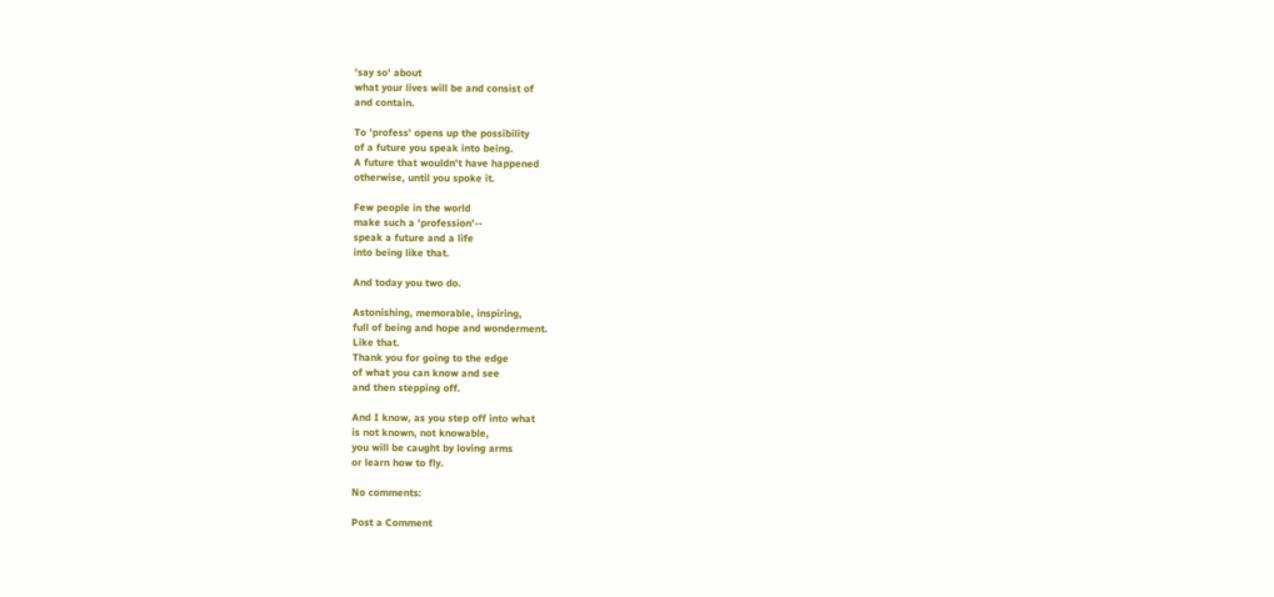'say so' about
what your lives will be and consist of
and contain.

To 'profess' opens up the possibility
of a future you speak into being.
A future that wouldn't have happened
otherwise, until you spoke it.

Few people in the world
make such a 'profession'--
speak a future and a life
into being like that.

And today you two do.

Astonishing, memorable, inspiring,
full of being and hope and wonderment.
Like that.
Thank you for going to the edge
of what you can know and see
and then stepping off.

And I know, as you step off into what
is not known, not knowable,
you will be caught by loving arms
or learn how to fly.

No comments:

Post a Comment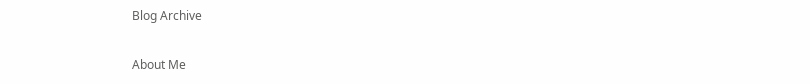Blog Archive

About Me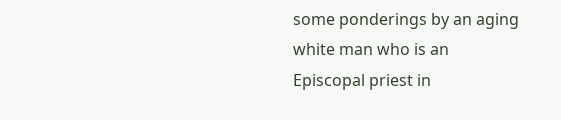some ponderings by an aging white man who is an Episcopal priest in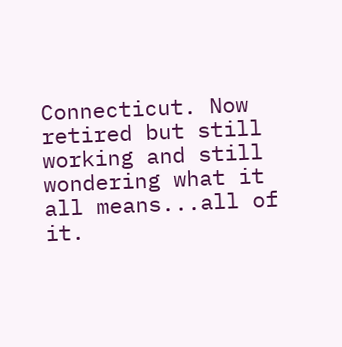Connecticut. Now retired but still working and still wondering what it all means...all of it.